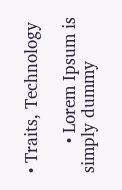• Traits, Technology

      • Lorem Ipsum is simply dummy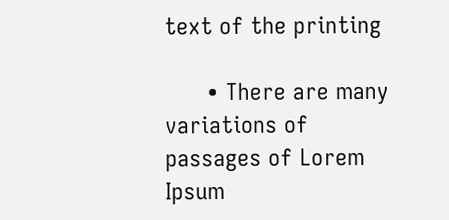text of the printing

      • There are many variations of passages of Lorem Ipsum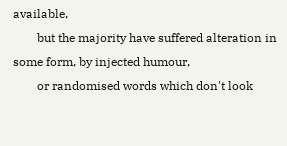available,
        but the majority have suffered alteration in some form, by injected humour,
        or randomised words which don't look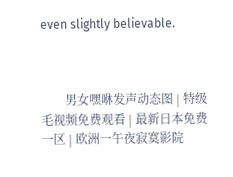even slightly believable.



        男女嘿咻发声动态图 | 特级毛视频免费观看 | 最新日本免费一区 | 欧洲一午夜寂寞影院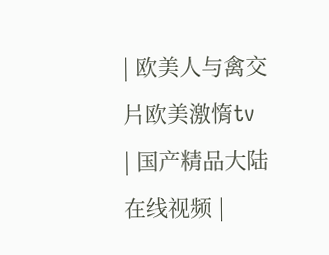| 欧美人与禽交片欧美激惰tv | 国产精品大陆在线视频 |